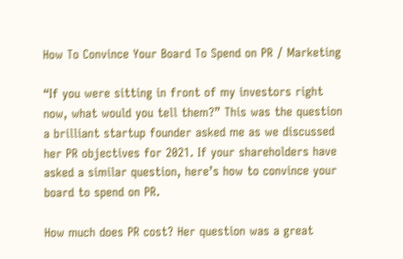How To Convince Your Board To Spend on PR / Marketing

“If you were sitting in front of my investors right now, what would you tell them?” This was the question a brilliant startup founder asked me as we discussed her PR objectives for 2021. If your shareholders have asked a similar question, here’s how to convince your board to spend on PR.

How much does PR cost? Her question was a great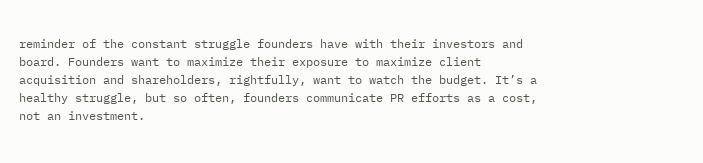reminder of the constant struggle founders have with their investors and board. Founders want to maximize their exposure to maximize client acquisition and shareholders, rightfully, want to watch the budget. It’s a healthy struggle, but so often, founders communicate PR efforts as a cost, not an investment.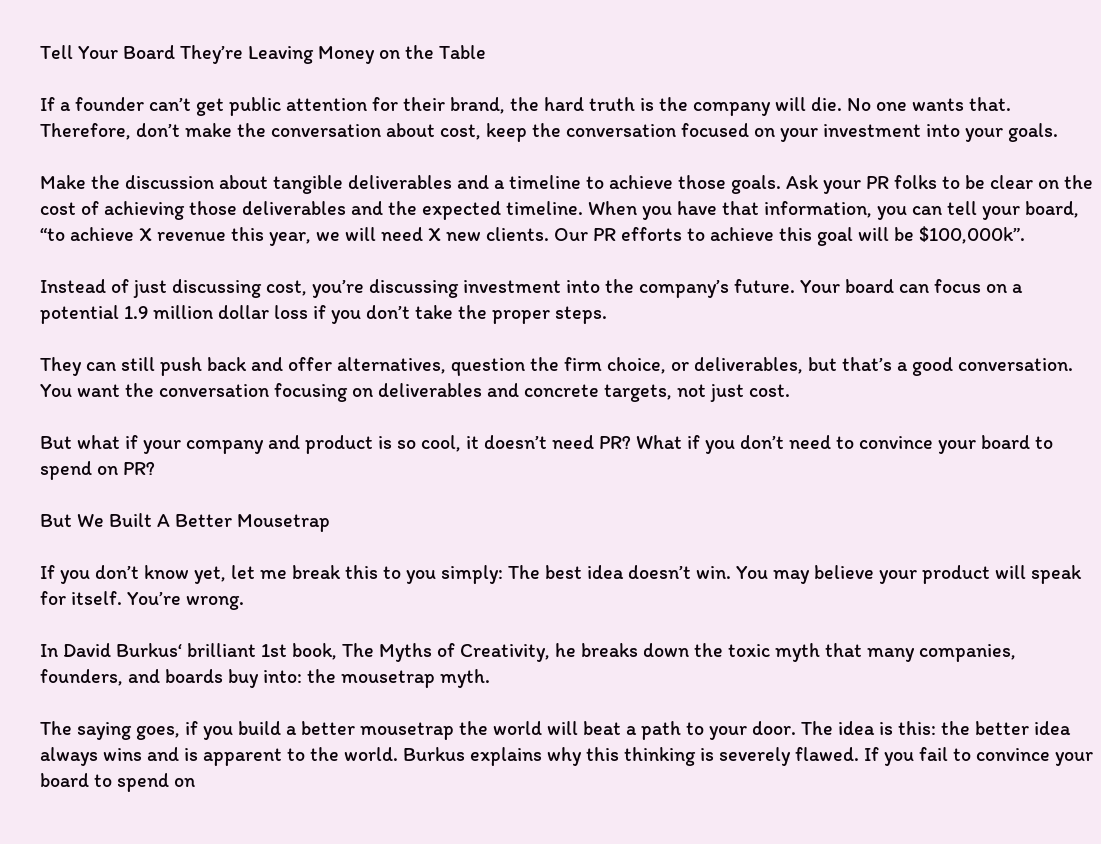Tell Your Board They’re Leaving Money on the Table

If a founder can’t get public attention for their brand, the hard truth is the company will die. No one wants that. Therefore, don’t make the conversation about cost, keep the conversation focused on your investment into your goals.

Make the discussion about tangible deliverables and a timeline to achieve those goals. Ask your PR folks to be clear on the cost of achieving those deliverables and the expected timeline. When you have that information, you can tell your board, “to achieve X revenue this year, we will need X new clients. Our PR efforts to achieve this goal will be $100,000k”.

Instead of just discussing cost, you’re discussing investment into the company’s future. Your board can focus on a potential 1.9 million dollar loss if you don’t take the proper steps.

They can still push back and offer alternatives, question the firm choice, or deliverables, but that’s a good conversation. You want the conversation focusing on deliverables and concrete targets, not just cost.

But what if your company and product is so cool, it doesn’t need PR? What if you don’t need to convince your board to spend on PR?

But We Built A Better Mousetrap

If you don’t know yet, let me break this to you simply: The best idea doesn’t win. You may believe your product will speak for itself. You’re wrong.

In David Burkus‘ brilliant 1st book, The Myths of Creativity, he breaks down the toxic myth that many companies, founders, and boards buy into: the mousetrap myth.

The saying goes, if you build a better mousetrap the world will beat a path to your door. The idea is this: the better idea always wins and is apparent to the world. Burkus explains why this thinking is severely flawed. If you fail to convince your board to spend on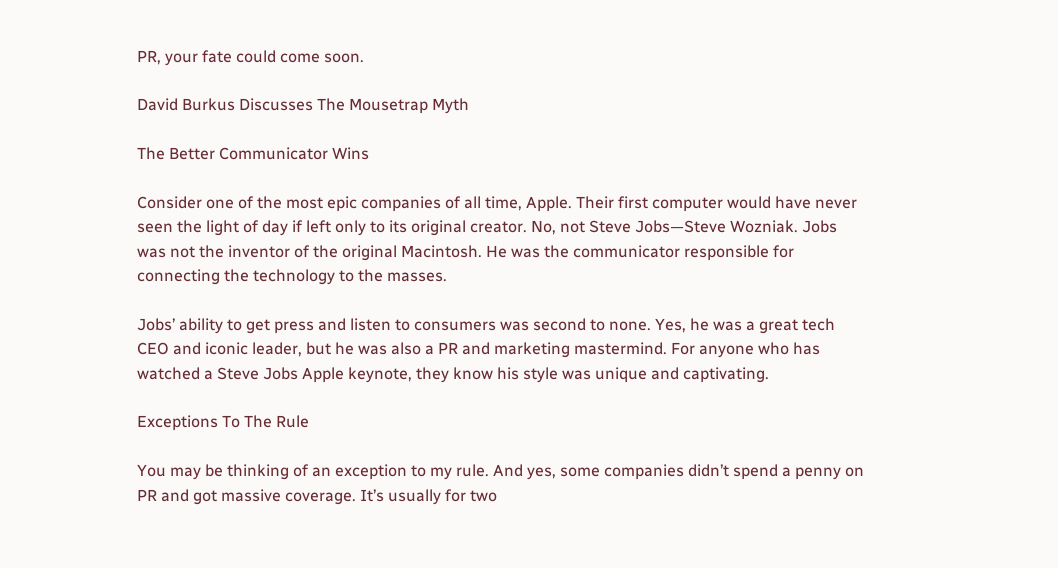PR, your fate could come soon.

David Burkus Discusses The Mousetrap Myth

The Better Communicator Wins

Consider one of the most epic companies of all time, Apple. Their first computer would have never seen the light of day if left only to its original creator. No, not Steve Jobs—Steve Wozniak. Jobs was not the inventor of the original Macintosh. He was the communicator responsible for connecting the technology to the masses.

Jobs’ ability to get press and listen to consumers was second to none. Yes, he was a great tech CEO and iconic leader, but he was also a PR and marketing mastermind. For anyone who has watched a Steve Jobs Apple keynote, they know his style was unique and captivating.

Exceptions To The Rule

You may be thinking of an exception to my rule. And yes, some companies didn’t spend a penny on PR and got massive coverage. It’s usually for two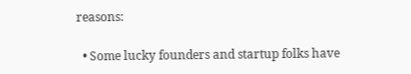reasons:

  • Some lucky founders and startup folks have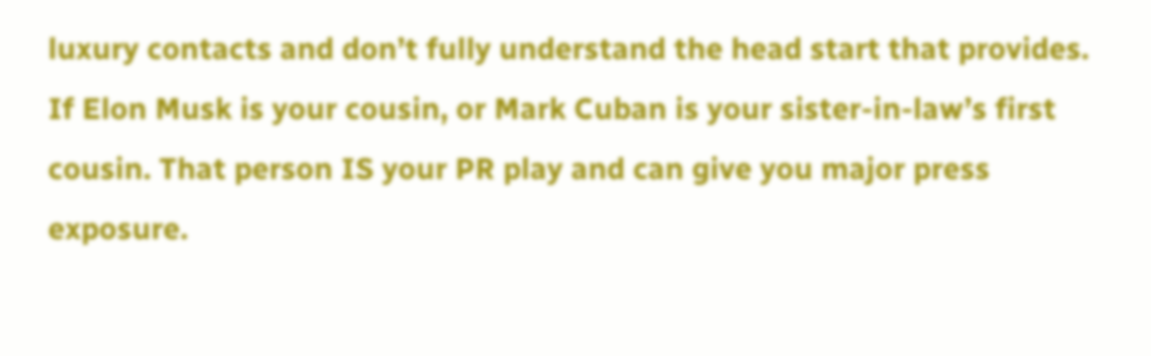luxury contacts and don’t fully understand the head start that provides. If Elon Musk is your cousin, or Mark Cuban is your sister-in-law’s first cousin. That person IS your PR play and can give you major press exposure.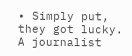• Simply put, they got lucky. A journalist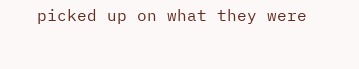picked up on what they were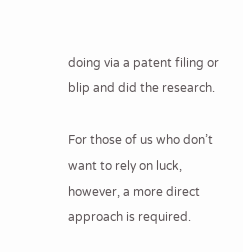doing via a patent filing or blip and did the research.

For those of us who don’t want to rely on luck, however, a more direct approach is required.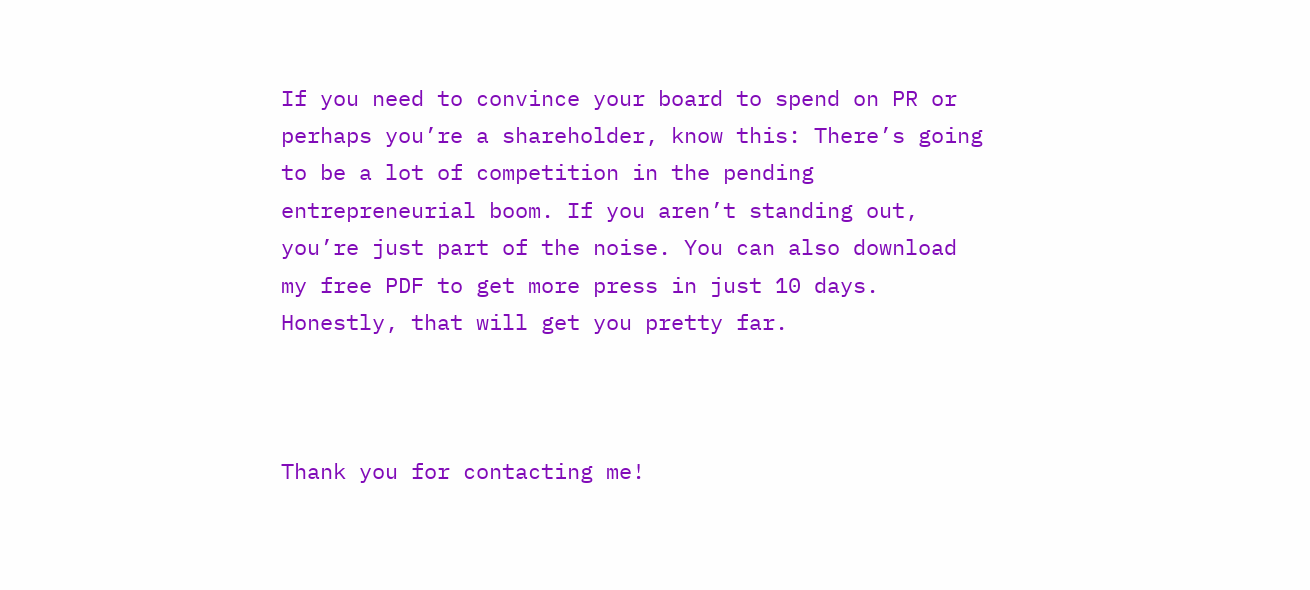If you need to convince your board to spend on PR or perhaps you’re a shareholder, know this: There’s going to be a lot of competition in the pending entrepreneurial boom. If you aren’t standing out, you’re just part of the noise. You can also download my free PDF to get more press in just 10 days. Honestly, that will get you pretty far.



Thank you for contacting me!